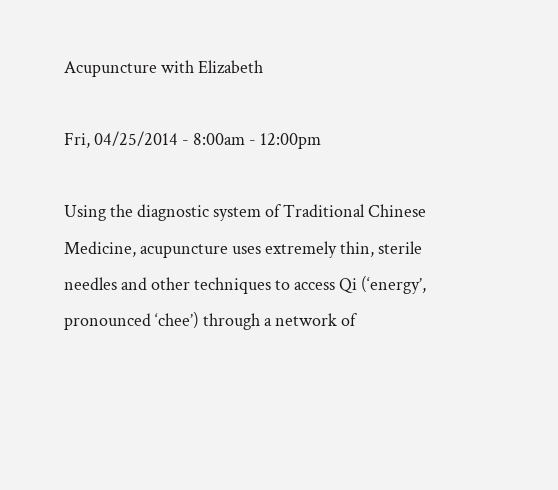Acupuncture with Elizabeth

Fri, 04/25/2014 - 8:00am - 12:00pm

Using the diagnostic system of Traditional Chinese Medicine, acupuncture uses extremely thin, sterile needles and other techniques to access Qi (‘energy’, pronounced ‘chee’) through a network of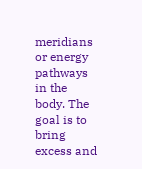meridians or energy pathways in the body. The goal is to bring excess and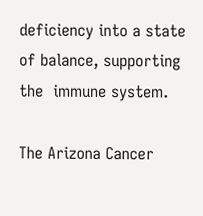deficiency into a state of balance, supporting the  immune system.

The Arizona Cancer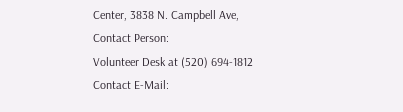Center, 3838 N. Campbell Ave,
Contact Person:
Volunteer Desk at (520) 694-1812
Contact E-Mail: